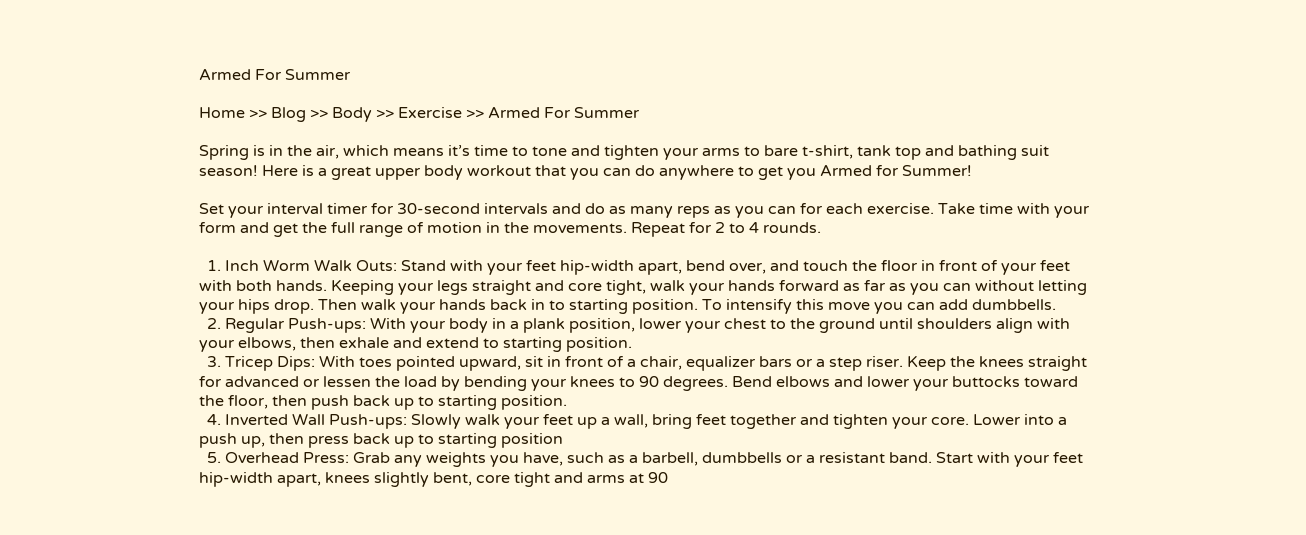Armed For Summer

Home >> Blog >> Body >> Exercise >> Armed For Summer

Spring is in the air, which means it’s time to tone and tighten your arms to bare t-shirt, tank top and bathing suit season! Here is a great upper body workout that you can do anywhere to get you Armed for Summer!

Set your interval timer for 30-second intervals and do as many reps as you can for each exercise. Take time with your form and get the full range of motion in the movements. Repeat for 2 to 4 rounds.

  1. Inch Worm Walk Outs: Stand with your feet hip-width apart, bend over, and touch the floor in front of your feet with both hands. Keeping your legs straight and core tight, walk your hands forward as far as you can without letting your hips drop. Then walk your hands back in to starting position. To intensify this move you can add dumbbells.
  2. Regular Push-ups: With your body in a plank position, lower your chest to the ground until shoulders align with your elbows, then exhale and extend to starting position.
  3. Tricep Dips: With toes pointed upward, sit in front of a chair, equalizer bars or a step riser. Keep the knees straight for advanced or lessen the load by bending your knees to 90 degrees. Bend elbows and lower your buttocks toward the floor, then push back up to starting position.
  4. Inverted Wall Push-ups: Slowly walk your feet up a wall, bring feet together and tighten your core. Lower into a push up, then press back up to starting position
  5. Overhead Press: Grab any weights you have, such as a barbell, dumbbells or a resistant band. Start with your feet hip-width apart, knees slightly bent, core tight and arms at 90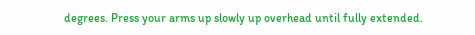degrees. Press your arms up slowly up overhead until fully extended.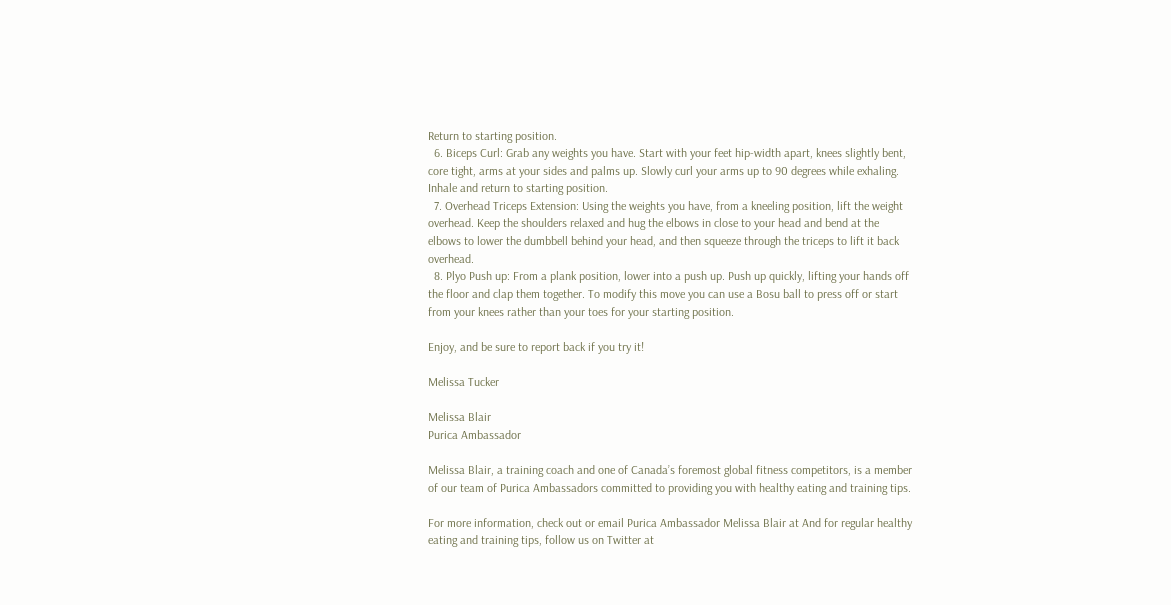Return to starting position.
  6. Biceps Curl: Grab any weights you have. Start with your feet hip-width apart, knees slightly bent, core tight, arms at your sides and palms up. Slowly curl your arms up to 90 degrees while exhaling. Inhale and return to starting position.
  7. Overhead Triceps Extension: Using the weights you have, from a kneeling position, lift the weight overhead. Keep the shoulders relaxed and hug the elbows in close to your head and bend at the elbows to lower the dumbbell behind your head, and then squeeze through the triceps to lift it back overhead.
  8. Plyo Push up: From a plank position, lower into a push up. Push up quickly, lifting your hands off the floor and clap them together. To modify this move you can use a Bosu ball to press off or start from your knees rather than your toes for your starting position.

Enjoy, and be sure to report back if you try it!

Melissa Tucker

Melissa Blair
Purica Ambassador

Melissa Blair, a training coach and one of Canada’s foremost global fitness competitors, is a member of our team of Purica Ambassadors committed to providing you with healthy eating and training tips.

For more information, check out or email Purica Ambassador Melissa Blair at And for regular healthy eating and training tips, follow us on Twitter at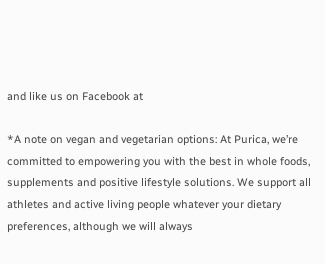and like us on Facebook at

*A note on vegan and vegetarian options: At Purica, we’re committed to empowering you with the best in whole foods, supplements and positive lifestyle solutions. We support all athletes and active living people whatever your dietary preferences, although we will always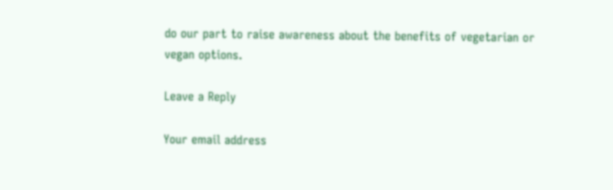do our part to raise awareness about the benefits of vegetarian or vegan options.

Leave a Reply

Your email address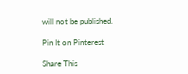will not be published.

Pin It on Pinterest

Share This